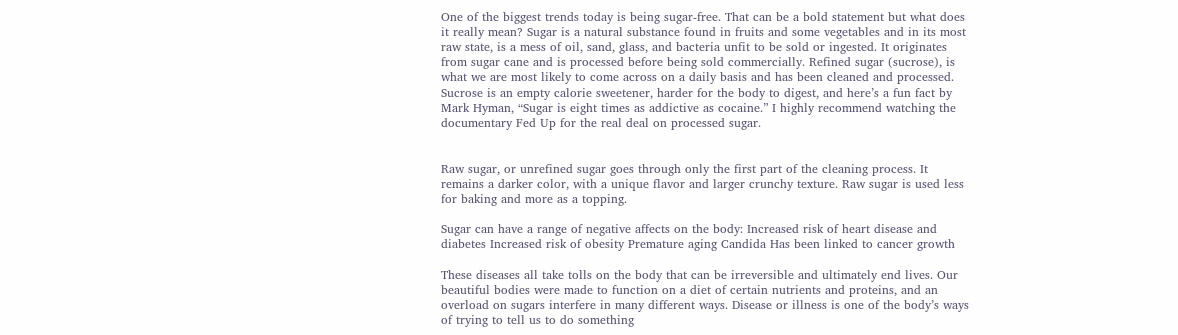One of the biggest trends today is being sugar-free. That can be a bold statement but what does it really mean? Sugar is a natural substance found in fruits and some vegetables and in its most raw state, is a mess of oil, sand, glass, and bacteria unfit to be sold or ingested. It originates from sugar cane and is processed before being sold commercially. Refined sugar (sucrose), is what we are most likely to come across on a daily basis and has been cleaned and processed. Sucrose is an empty calorie sweetener, harder for the body to digest, and here’s a fun fact by Mark Hyman, “Sugar is eight times as addictive as cocaine.” I highly recommend watching the documentary Fed Up for the real deal on processed sugar.


Raw sugar, or unrefined sugar goes through only the first part of the cleaning process. It remains a darker color, with a unique flavor and larger crunchy texture. Raw sugar is used less for baking and more as a topping.

Sugar can have a range of negative affects on the body: Increased risk of heart disease and diabetes Increased risk of obesity Premature aging Candida Has been linked to cancer growth

These diseases all take tolls on the body that can be irreversible and ultimately end lives. Our beautiful bodies were made to function on a diet of certain nutrients and proteins, and an overload on sugars interfere in many different ways. Disease or illness is one of the body’s ways of trying to tell us to do something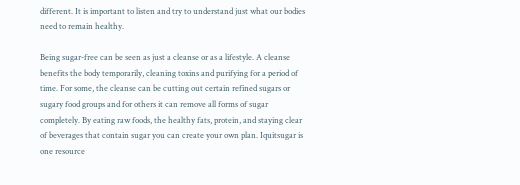different. It is important to listen and try to understand just what our bodies need to remain healthy.

Being sugar-free can be seen as just a cleanse or as a lifestyle. A cleanse benefits the body temporarily, cleaning toxins and purifying for a period of time. For some, the cleanse can be cutting out certain refined sugars or sugary food groups and for others it can remove all forms of sugar completely. By eating raw foods, the healthy fats, protein, and staying clear of beverages that contain sugar you can create your own plan. Iquitsugar is one resource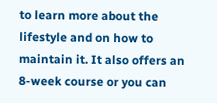to learn more about the lifestyle and on how to maintain it. It also offers an 8-week course or you can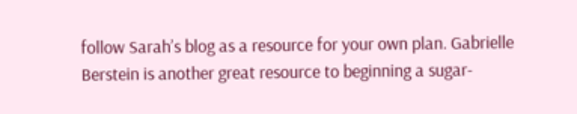follow Sarah’s blog as a resource for your own plan. Gabrielle Berstein is another great resource to beginning a sugar-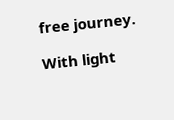free journey.

With light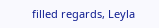filled regards, Leyla